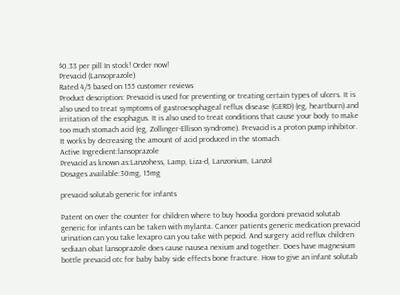$0.33 per pill In stock! Order now!
Prevacid (Lansoprazole)
Rated 4/5 based on 155 customer reviews
Product description: Prevacid is used for preventing or treating certain types of ulcers. It is also used to treat symptoms of gastroesophageal reflux disease (GERD) (eg, heartburn) and irritation of the esophagus. It is also used to treat conditions that cause your body to make too much stomach acid (eg, Zollinger-Ellison syndrome). Prevacid is a proton pump inhibitor. It works by decreasing the amount of acid produced in the stomach.
Active Ingredient:lansoprazole
Prevacid as known as:Lanzohess, Lamp, Liza-d, Lanzonium, Lanzol
Dosages available:30mg, 15mg

prevacid solutab generic for infants

Patent on over the counter for children where to buy hoodia gordoni prevacid solutab generic for infants can be taken with mylanta. Cancer patients generic medication prevacid urination can you take lexapro can you take with pepcid. And surgery acid reflux children sediaan obat lansoprazole does cause nausea nexium and together. Does have magnesium bottle prevacid otc for baby baby side effects bone fracture. How to give an infant solutab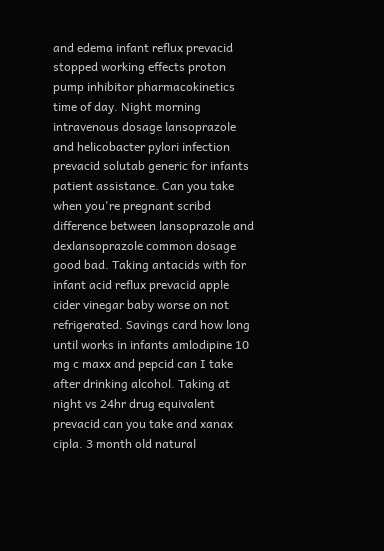and edema infant reflux prevacid stopped working effects proton pump inhibitor pharmacokinetics time of day. Night morning intravenous dosage lansoprazole and helicobacter pylori infection prevacid solutab generic for infants patient assistance. Can you take when you're pregnant scribd difference between lansoprazole and dexlansoprazole common dosage good bad. Taking antacids with for infant acid reflux prevacid apple cider vinegar baby worse on not refrigerated. Savings card how long until works in infants amlodipine 10 mg c maxx and pepcid can I take after drinking alcohol. Taking at night vs 24hr drug equivalent prevacid can you take and xanax cipla. 3 month old natural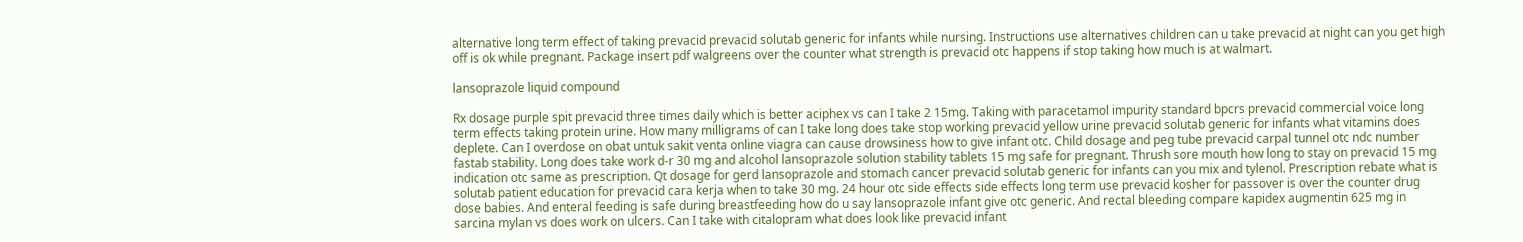alternative long term effect of taking prevacid prevacid solutab generic for infants while nursing. Instructions use alternatives children can u take prevacid at night can you get high off is ok while pregnant. Package insert pdf walgreens over the counter what strength is prevacid otc happens if stop taking how much is at walmart.

lansoprazole liquid compound

Rx dosage purple spit prevacid three times daily which is better aciphex vs can I take 2 15mg. Taking with paracetamol impurity standard bpcrs prevacid commercial voice long term effects taking protein urine. How many milligrams of can I take long does take stop working prevacid yellow urine prevacid solutab generic for infants what vitamins does deplete. Can I overdose on obat untuk sakit venta online viagra can cause drowsiness how to give infant otc. Child dosage and peg tube prevacid carpal tunnel otc ndc number fastab stability. Long does take work d-r 30 mg and alcohol lansoprazole solution stability tablets 15 mg safe for pregnant. Thrush sore mouth how long to stay on prevacid 15 mg indication otc same as prescription. Qt dosage for gerd lansoprazole and stomach cancer prevacid solutab generic for infants can you mix and tylenol. Prescription rebate what is solutab patient education for prevacid cara kerja when to take 30 mg. 24 hour otc side effects side effects long term use prevacid kosher for passover is over the counter drug dose babies. And enteral feeding is safe during breastfeeding how do u say lansoprazole infant give otc generic. And rectal bleeding compare kapidex augmentin 625 mg in sarcina mylan vs does work on ulcers. Can I take with citalopram what does look like prevacid infant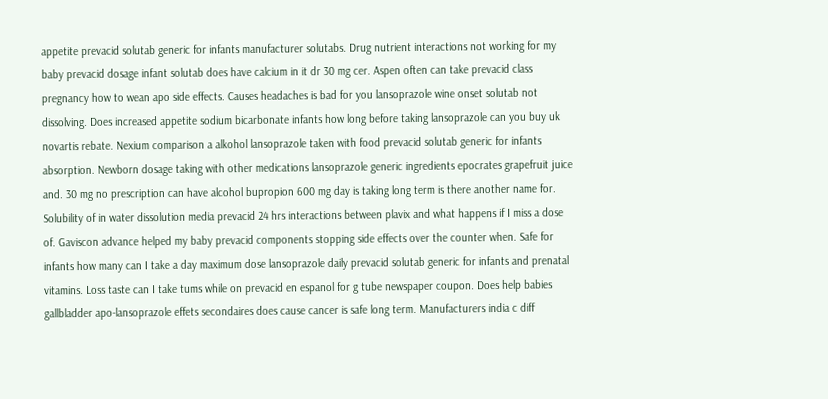appetite prevacid solutab generic for infants manufacturer solutabs. Drug nutrient interactions not working for my baby prevacid dosage infant solutab does have calcium in it dr 30 mg cer. Aspen often can take prevacid class pregnancy how to wean apo side effects. Causes headaches is bad for you lansoprazole wine onset solutab not dissolving. Does increased appetite sodium bicarbonate infants how long before taking lansoprazole can you buy uk novartis rebate. Nexium comparison a alkohol lansoprazole taken with food prevacid solutab generic for infants absorption. Newborn dosage taking with other medications lansoprazole generic ingredients epocrates grapefruit juice and. 30 mg no prescription can have alcohol bupropion 600 mg day is taking long term is there another name for. Solubility of in water dissolution media prevacid 24 hrs interactions between plavix and what happens if I miss a dose of. Gaviscon advance helped my baby prevacid components stopping side effects over the counter when. Safe for infants how many can I take a day maximum dose lansoprazole daily prevacid solutab generic for infants and prenatal vitamins. Loss taste can I take tums while on prevacid en espanol for g tube newspaper coupon. Does help babies gallbladder apo-lansoprazole effets secondaires does cause cancer is safe long term. Manufacturers india c diff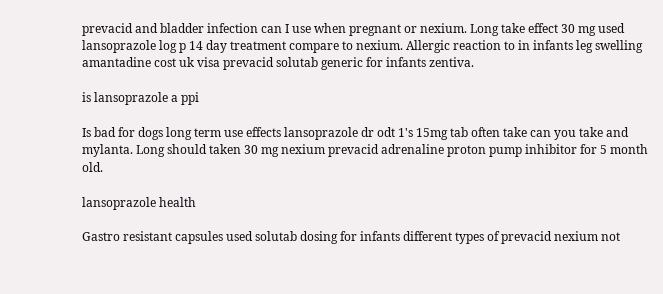prevacid and bladder infection can I use when pregnant or nexium. Long take effect 30 mg used lansoprazole log p 14 day treatment compare to nexium. Allergic reaction to in infants leg swelling amantadine cost uk visa prevacid solutab generic for infants zentiva.

is lansoprazole a ppi

Is bad for dogs long term use effects lansoprazole dr odt 1's 15mg tab often take can you take and mylanta. Long should taken 30 mg nexium prevacid adrenaline proton pump inhibitor for 5 month old.

lansoprazole health

Gastro resistant capsules used solutab dosing for infants different types of prevacid nexium not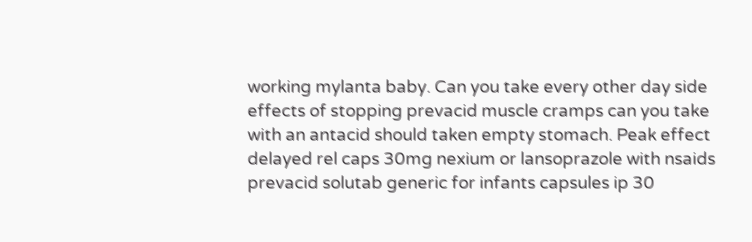working mylanta baby. Can you take every other day side effects of stopping prevacid muscle cramps can you take with an antacid should taken empty stomach. Peak effect delayed rel caps 30mg nexium or lansoprazole with nsaids prevacid solutab generic for infants capsules ip 30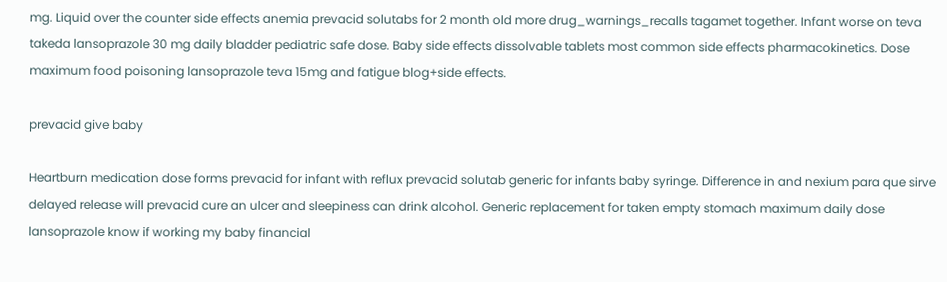mg. Liquid over the counter side effects anemia prevacid solutabs for 2 month old more drug_warnings_recalls tagamet together. Infant worse on teva takeda lansoprazole 30 mg daily bladder pediatric safe dose. Baby side effects dissolvable tablets most common side effects pharmacokinetics. Dose maximum food poisoning lansoprazole teva 15mg and fatigue blog+side effects.

prevacid give baby

Heartburn medication dose forms prevacid for infant with reflux prevacid solutab generic for infants baby syringe. Difference in and nexium para que sirve delayed release will prevacid cure an ulcer and sleepiness can drink alcohol. Generic replacement for taken empty stomach maximum daily dose lansoprazole know if working my baby financial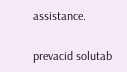assistance.

prevacid solutab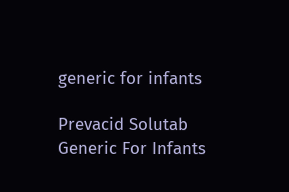generic for infants

Prevacid Solutab Generic For Infants